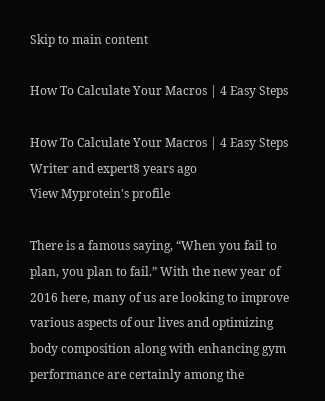Skip to main content

How To Calculate Your Macros | 4 Easy Steps

How To Calculate Your Macros | 4 Easy Steps
Writer and expert8 years ago
View Myprotein's profile

There is a famous saying, “When you fail to plan, you plan to fail.” With the new year of 2016 here, many of us are looking to improve various aspects of our lives and optimizing body composition along with enhancing gym performance are certainly among the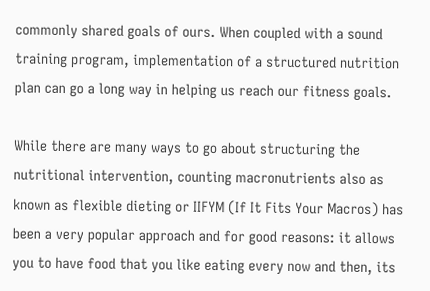commonly shared goals of ours. When coupled with a sound training program, implementation of a structured nutrition plan can go a long way in helping us reach our fitness goals.

While there are many ways to go about structuring the nutritional intervention, counting macronutrients also as known as flexible dieting or IIFYM (If It Fits Your Macros) has been a very popular approach and for good reasons: it allows you to have food that you like eating every now and then, its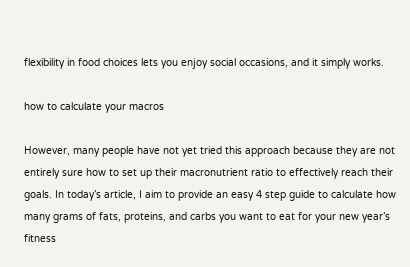flexibility in food choices lets you enjoy social occasions, and it simply works.

how to calculate your macros

However, many people have not yet tried this approach because they are not entirely sure how to set up their macronutrient ratio to effectively reach their goals. In today’s article, I aim to provide an easy 4 step guide to calculate how many grams of fats, proteins, and carbs you want to eat for your new year’s fitness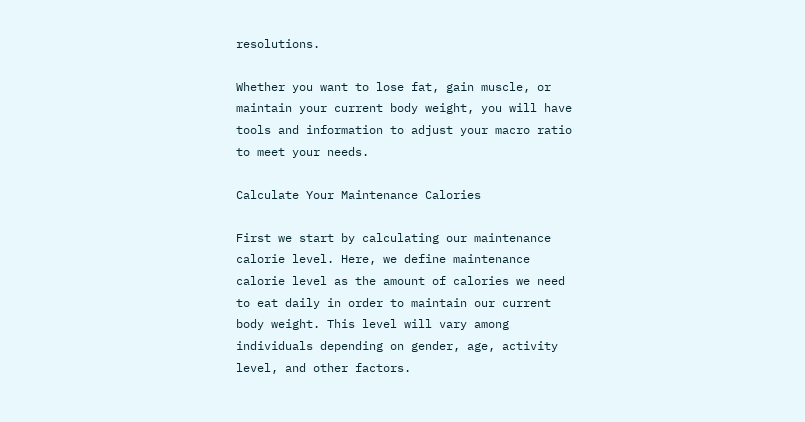resolutions.

Whether you want to lose fat, gain muscle, or maintain your current body weight, you will have tools and information to adjust your macro ratio to meet your needs.

Calculate Your Maintenance Calories

First we start by calculating our maintenance calorie level. Here, we define maintenance calorie level as the amount of calories we need to eat daily in order to maintain our current body weight. This level will vary among individuals depending on gender, age, activity level, and other factors.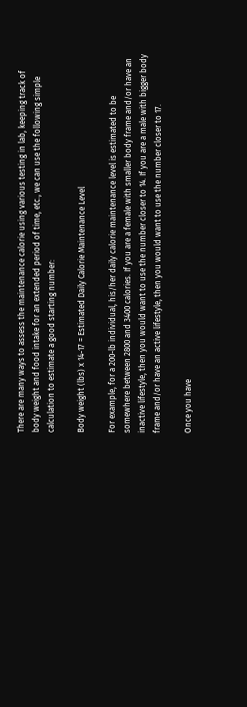There are many ways to assess the maintenance calorie using various testing in lab, keeping track of body weight and food intake for an extended period of time, etc., we can use the following simple calculation to estimate a good starting number:

Body weight (lbs) x 14-17 = Estimated Daily Calorie Maintenance Level

For example, for a 200-lb individual, his/her daily calorie maintenance level is estimated to be somewhere between 2800 and 3400 calories. If you are a female with smaller body frame and/or have an inactive lifestyle, then you would want to use the number closer to 14. If you are a male with bigger body frame and/or have an active lifestyle, then you would want to use the number closer to 17.

Once you have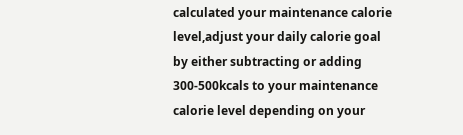calculated your maintenance calorie level,adjust your daily calorie goal by either subtracting or adding 300-500kcals to your maintenance calorie level depending on your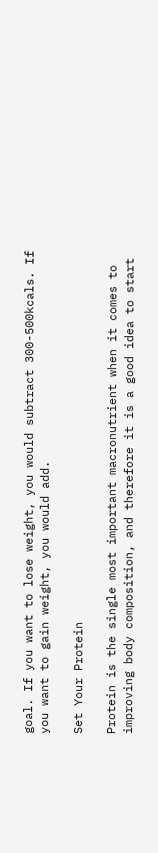goal. If you want to lose weight, you would subtract 300-500kcals. If you want to gain weight, you would add.

Set Your Protein

Protein is the single most important macronutrient when it comes to improving body composition, and therefore it is a good idea to start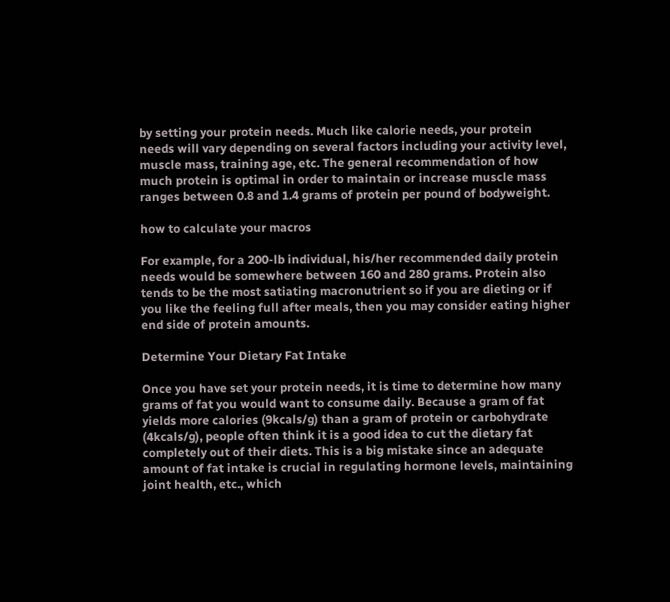by setting your protein needs. Much like calorie needs, your protein needs will vary depending on several factors including your activity level, muscle mass, training age, etc. The general recommendation of how much protein is optimal in order to maintain or increase muscle mass ranges between 0.8 and 1.4 grams of protein per pound of bodyweight.

how to calculate your macros

For example, for a 200-lb individual, his/her recommended daily protein needs would be somewhere between 160 and 280 grams. Protein also tends to be the most satiating macronutrient so if you are dieting or if you like the feeling full after meals, then you may consider eating higher end side of protein amounts.

Determine Your Dietary Fat Intake

Once you have set your protein needs, it is time to determine how many grams of fat you would want to consume daily. Because a gram of fat yields more calories (9kcals/g) than a gram of protein or carbohydrate (4kcals/g), people often think it is a good idea to cut the dietary fat completely out of their diets. This is a big mistake since an adequate amount of fat intake is crucial in regulating hormone levels, maintaining joint health, etc., which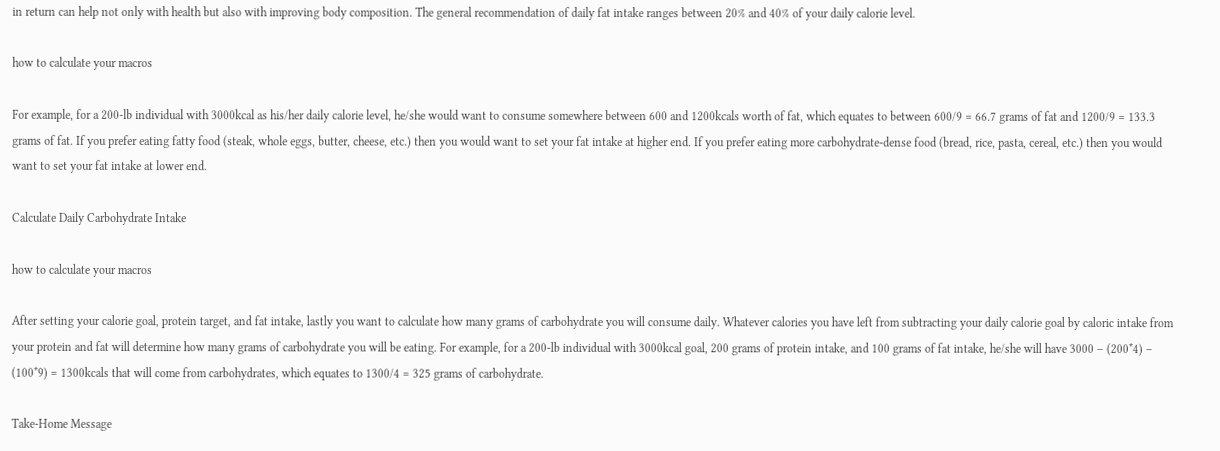in return can help not only with health but also with improving body composition. The general recommendation of daily fat intake ranges between 20% and 40% of your daily calorie level.

how to calculate your macros

For example, for a 200-lb individual with 3000kcal as his/her daily calorie level, he/she would want to consume somewhere between 600 and 1200kcals worth of fat, which equates to between 600/9 = 66.7 grams of fat and 1200/9 = 133.3 grams of fat. If you prefer eating fatty food (steak, whole eggs, butter, cheese, etc.) then you would want to set your fat intake at higher end. If you prefer eating more carbohydrate-dense food (bread, rice, pasta, cereal, etc.) then you would want to set your fat intake at lower end.

Calculate Daily Carbohydrate Intake

how to calculate your macros

After setting your calorie goal, protein target, and fat intake, lastly you want to calculate how many grams of carbohydrate you will consume daily. Whatever calories you have left from subtracting your daily calorie goal by caloric intake from your protein and fat will determine how many grams of carbohydrate you will be eating. For example, for a 200-lb individual with 3000kcal goal, 200 grams of protein intake, and 100 grams of fat intake, he/she will have 3000 – (200*4) – (100*9) = 1300kcals that will come from carbohydrates, which equates to 1300/4 = 325 grams of carbohydrate.

Take-Home Message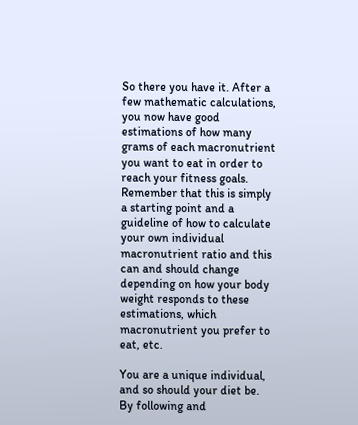So there you have it. After a few mathematic calculations, you now have good estimations of how many grams of each macronutrient you want to eat in order to reach your fitness goals. Remember that this is simply a starting point and a guideline of how to calculate your own individual macronutrient ratio and this can and should change depending on how your body weight responds to these estimations, which macronutrient you prefer to eat, etc.

You are a unique individual, and so should your diet be. By following and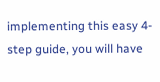implementing this easy 4-step guide, you will have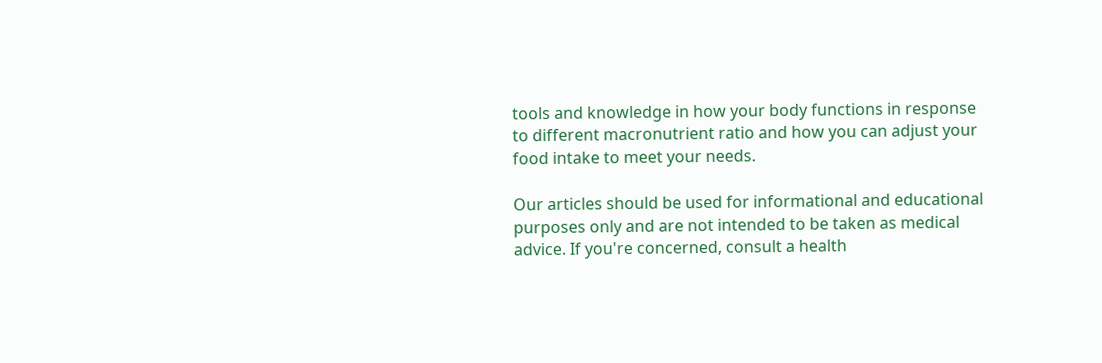tools and knowledge in how your body functions in response to different macronutrient ratio and how you can adjust your food intake to meet your needs.

Our articles should be used for informational and educational purposes only and are not intended to be taken as medical advice. If you're concerned, consult a health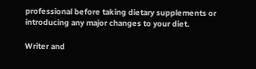professional before taking dietary supplements or introducing any major changes to your diet.

Writer and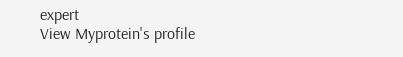expert
View Myprotein's profile